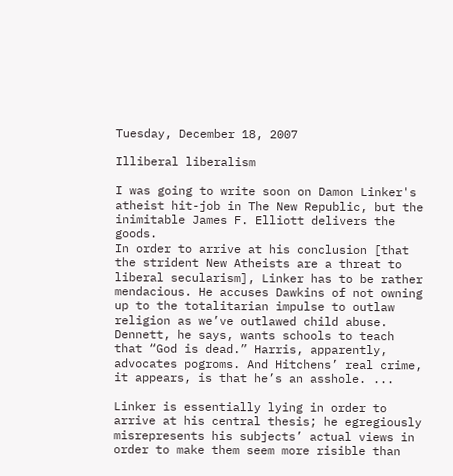Tuesday, December 18, 2007

Illiberal liberalism

I was going to write soon on Damon Linker's atheist hit-job in The New Republic, but the inimitable James F. Elliott delivers the goods.
In order to arrive at his conclusion [that the strident New Atheists are a threat to liberal secularism], Linker has to be rather mendacious. He accuses Dawkins of not owning up to the totalitarian impulse to outlaw religion as we’ve outlawed child abuse. Dennett, he says, wants schools to teach that “God is dead.” Harris, apparently, advocates pogroms. And Hitchens’ real crime, it appears, is that he’s an asshole. ...

Linker is essentially lying in order to arrive at his central thesis; he egregiously misrepresents his subjects’ actual views in order to make them seem more risible than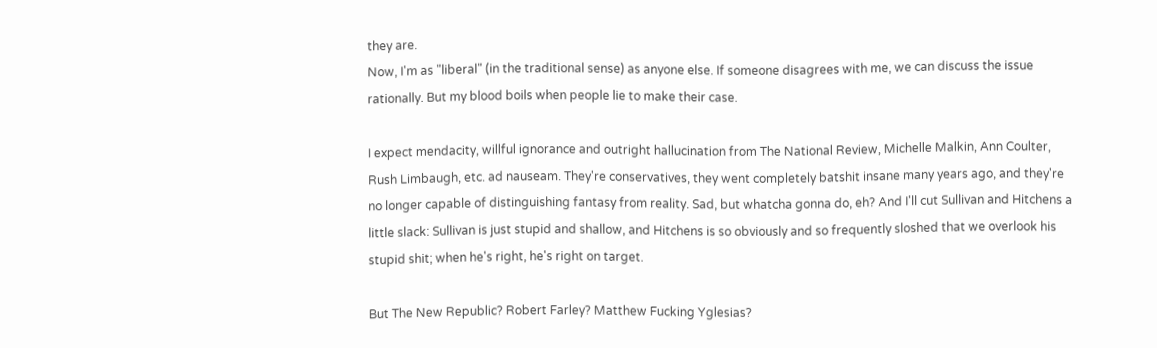they are.
Now, I'm as "liberal" (in the traditional sense) as anyone else. If someone disagrees with me, we can discuss the issue rationally. But my blood boils when people lie to make their case.

I expect mendacity, willful ignorance and outright hallucination from The National Review, Michelle Malkin, Ann Coulter, Rush Limbaugh, etc. ad nauseam. They're conservatives, they went completely batshit insane many years ago, and they're no longer capable of distinguishing fantasy from reality. Sad, but whatcha gonna do, eh? And I'll cut Sullivan and Hitchens a little slack: Sullivan is just stupid and shallow, and Hitchens is so obviously and so frequently sloshed that we overlook his stupid shit; when he's right, he's right on target.

But The New Republic? Robert Farley? Matthew Fucking Yglesias?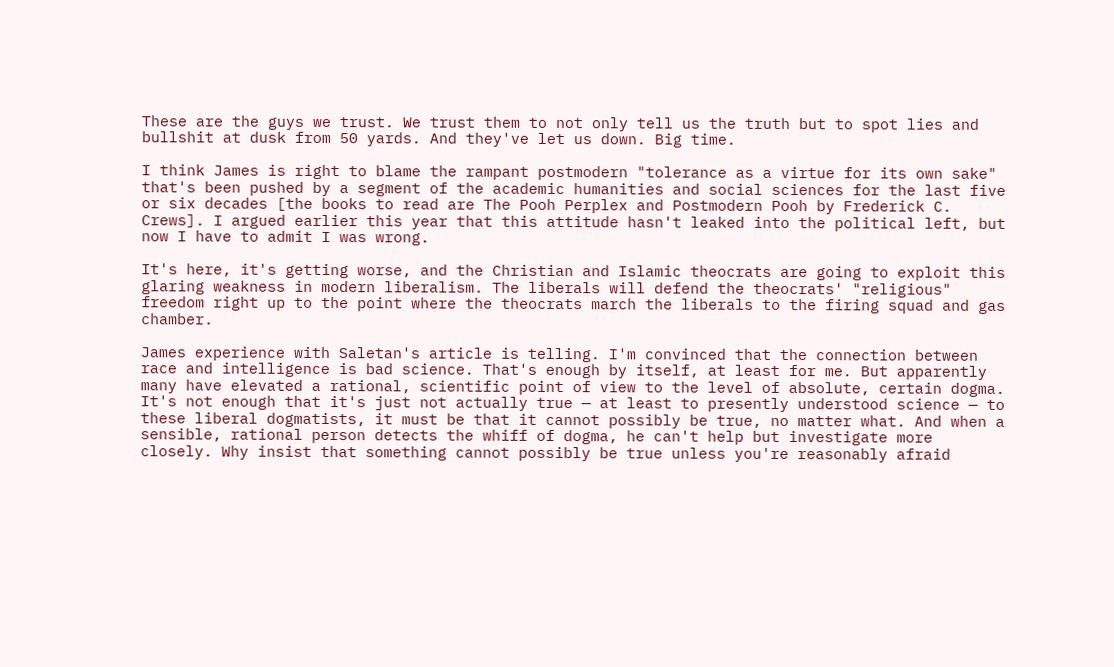These are the guys we trust. We trust them to not only tell us the truth but to spot lies and bullshit at dusk from 50 yards. And they've let us down. Big time.

I think James is right to blame the rampant postmodern "tolerance as a virtue for its own sake" that's been pushed by a segment of the academic humanities and social sciences for the last five or six decades [the books to read are The Pooh Perplex and Postmodern Pooh by Frederick C. Crews]. I argued earlier this year that this attitude hasn't leaked into the political left, but now I have to admit I was wrong.

It's here, it's getting worse, and the Christian and Islamic theocrats are going to exploit this glaring weakness in modern liberalism. The liberals will defend the theocrats' "religious" freedom right up to the point where the theocrats march the liberals to the firing squad and gas chamber.

James experience with Saletan's article is telling. I'm convinced that the connection between race and intelligence is bad science. That's enough by itself, at least for me. But apparently many have elevated a rational, scientific point of view to the level of absolute, certain dogma. It's not enough that it's just not actually true — at least to presently understood science — to these liberal dogmatists, it must be that it cannot possibly be true, no matter what. And when a sensible, rational person detects the whiff of dogma, he can't help but investigate more closely. Why insist that something cannot possibly be true unless you're reasonably afraid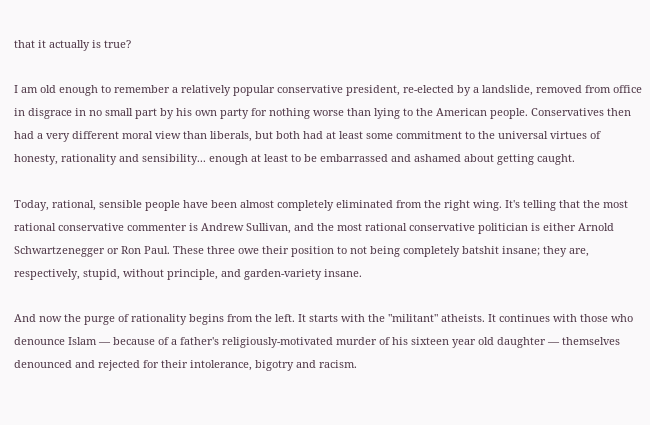that it actually is true?

I am old enough to remember a relatively popular conservative president, re-elected by a landslide, removed from office in disgrace in no small part by his own party for nothing worse than lying to the American people. Conservatives then had a very different moral view than liberals, but both had at least some commitment to the universal virtues of honesty, rationality and sensibility... enough at least to be embarrassed and ashamed about getting caught.

Today, rational, sensible people have been almost completely eliminated from the right wing. It's telling that the most rational conservative commenter is Andrew Sullivan, and the most rational conservative politician is either Arnold Schwartzenegger or Ron Paul. These three owe their position to not being completely batshit insane; they are, respectively, stupid, without principle, and garden-variety insane.

And now the purge of rationality begins from the left. It starts with the "militant" atheists. It continues with those who denounce Islam — because of a father's religiously-motivated murder of his sixteen year old daughter — themselves denounced and rejected for their intolerance, bigotry and racism.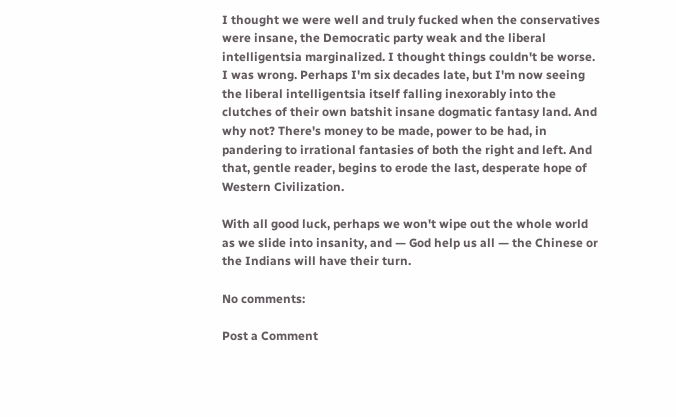I thought we were well and truly fucked when the conservatives were insane, the Democratic party weak and the liberal intelligentsia marginalized. I thought things couldn't be worse. I was wrong. Perhaps I'm six decades late, but I'm now seeing the liberal intelligentsia itself falling inexorably into the clutches of their own batshit insane dogmatic fantasy land. And why not? There's money to be made, power to be had, in pandering to irrational fantasies of both the right and left. And that, gentle reader, begins to erode the last, desperate hope of Western Civilization.

With all good luck, perhaps we won't wipe out the whole world as we slide into insanity, and — God help us all — the Chinese or the Indians will have their turn.

No comments:

Post a Comment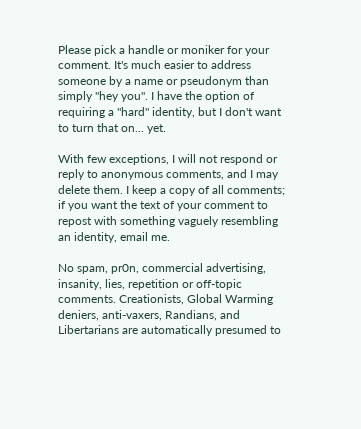Please pick a handle or moniker for your comment. It's much easier to address someone by a name or pseudonym than simply "hey you". I have the option of requiring a "hard" identity, but I don't want to turn that on... yet.

With few exceptions, I will not respond or reply to anonymous comments, and I may delete them. I keep a copy of all comments; if you want the text of your comment to repost with something vaguely resembling an identity, email me.

No spam, pr0n, commercial advertising, insanity, lies, repetition or off-topic comments. Creationists, Global Warming deniers, anti-vaxers, Randians, and Libertarians are automatically presumed to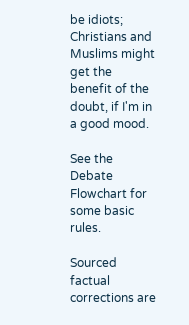be idiots; Christians and Muslims might get the benefit of the doubt, if I'm in a good mood.

See the Debate Flowchart for some basic rules.

Sourced factual corrections are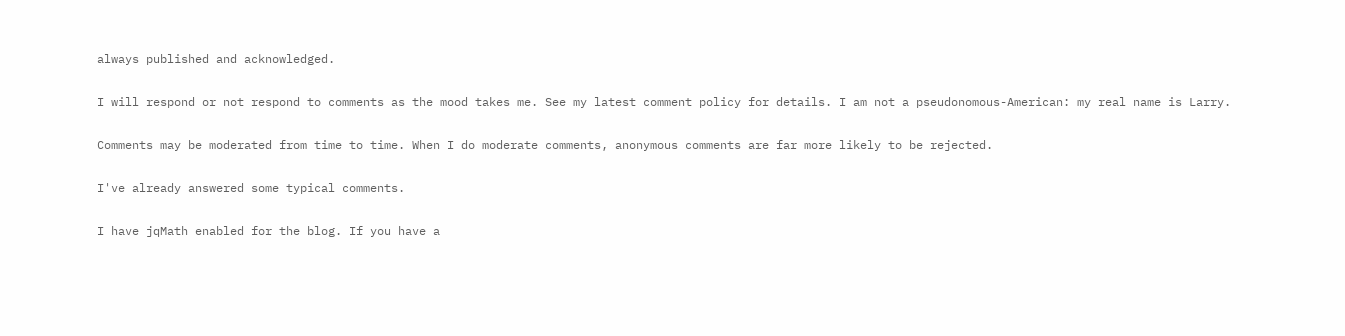always published and acknowledged.

I will respond or not respond to comments as the mood takes me. See my latest comment policy for details. I am not a pseudonomous-American: my real name is Larry.

Comments may be moderated from time to time. When I do moderate comments, anonymous comments are far more likely to be rejected.

I've already answered some typical comments.

I have jqMath enabled for the blog. If you have a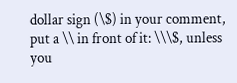dollar sign (\$) in your comment, put a \\ in front of it: \\\$, unless you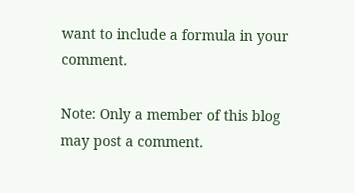want to include a formula in your comment.

Note: Only a member of this blog may post a comment.